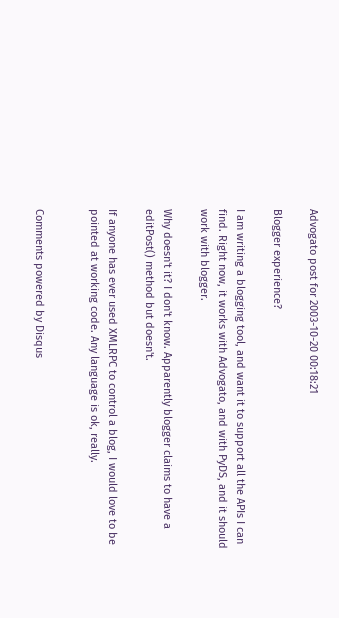Advogato post for 2003-10-20 00:18:21

Blogger experience?

I am writing a blogging tool, and want it to support all the APIs I can find. Right now, it works with Advogato, and with PyDS, and it should work with blogger.

Why doesn't it? I don't know. Apparently blogger claims to have a editPost() method but doesn't.

If anyone has ever used XMLRPC to control a blog, I would love to be pointed at working code. Any language is ok, really.


Comments powered by Disqus